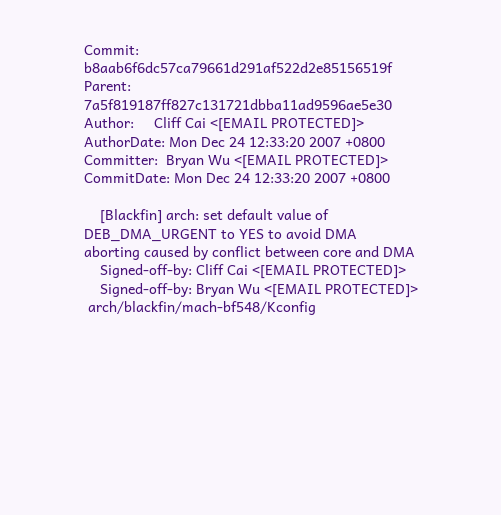Commit:     b8aab6f6dc57ca79661d291af522d2e85156519f
Parent:     7a5f819187ff827c131721dbba11ad9596ae5e30
Author:     Cliff Cai <[EMAIL PROTECTED]>
AuthorDate: Mon Dec 24 12:33:20 2007 +0800
Committer:  Bryan Wu <[EMAIL PROTECTED]>
CommitDate: Mon Dec 24 12:33:20 2007 +0800

    [Blackfin] arch: set default value of DEB_DMA_URGENT to YES to avoid DMA
aborting caused by conflict between core and DMA
    Signed-off-by: Cliff Cai <[EMAIL PROTECTED]>
    Signed-off-by: Bryan Wu <[EMAIL PROTECTED]>
 arch/blackfin/mach-bf548/Kconfig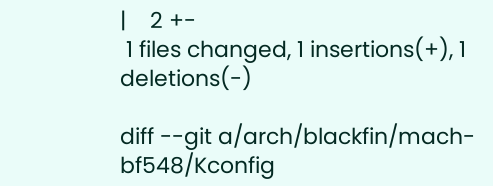|    2 +-
 1 files changed, 1 insertions(+), 1 deletions(-)

diff --git a/arch/blackfin/mach-bf548/Kconfig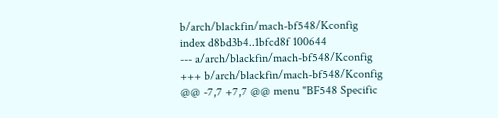b/arch/blackfin/mach-bf548/Kconfig
index d8bd3b4..1bfcd8f 100644
--- a/arch/blackfin/mach-bf548/Kconfig
+++ b/arch/blackfin/mach-bf548/Kconfig
@@ -7,7 +7,7 @@ menu "BF548 Specific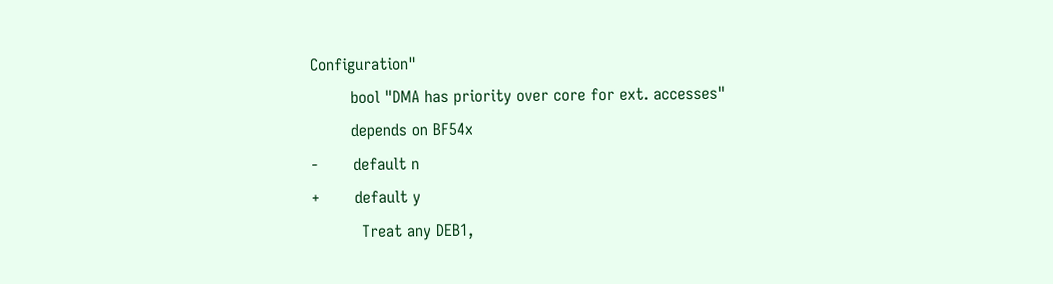Configuration"
        bool "DMA has priority over core for ext. accesses"
        depends on BF54x
-       default n
+       default y
          Treat any DEB1,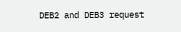DEB2 and DEB3 request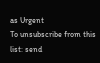as Urgent
To unsubscribe from this list: send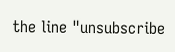the line "unsubscribe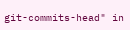git-commits-head" in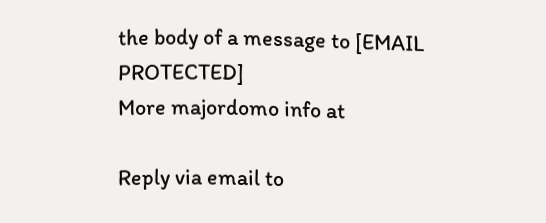the body of a message to [EMAIL PROTECTED]
More majordomo info at

Reply via email to